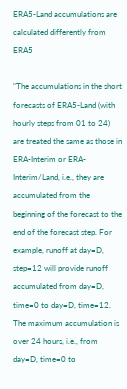ERA5-Land accumulations are calculated differently from ERA5

"The accumulations in the short forecasts of ERA5-Land (with hourly steps from 01 to 24) are treated the same as those in ERA-Interim or ERA-Interim/Land, i.e., they are accumulated from the beginning of the forecast to the end of the forecast step. For example, runoff at day=D, step=12 will provide runoff accumulated from day=D, time=0 to day=D, time=12. The maximum accumulation is over 24 hours, i.e., from day=D, time=0 to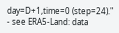day=D+1,time=0 (step=24)." - see ERA5-Land: data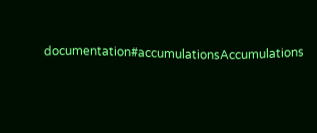documentation#accumulationsAccumulations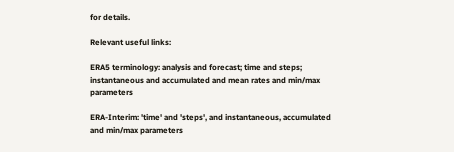for details.

Relevant useful links:

ERA5 terminology: analysis and forecast; time and steps; instantaneous and accumulated and mean rates and min/max parameters

ERA-Interim: 'time' and 'steps', and instantaneous, accumulated and min/max parameters